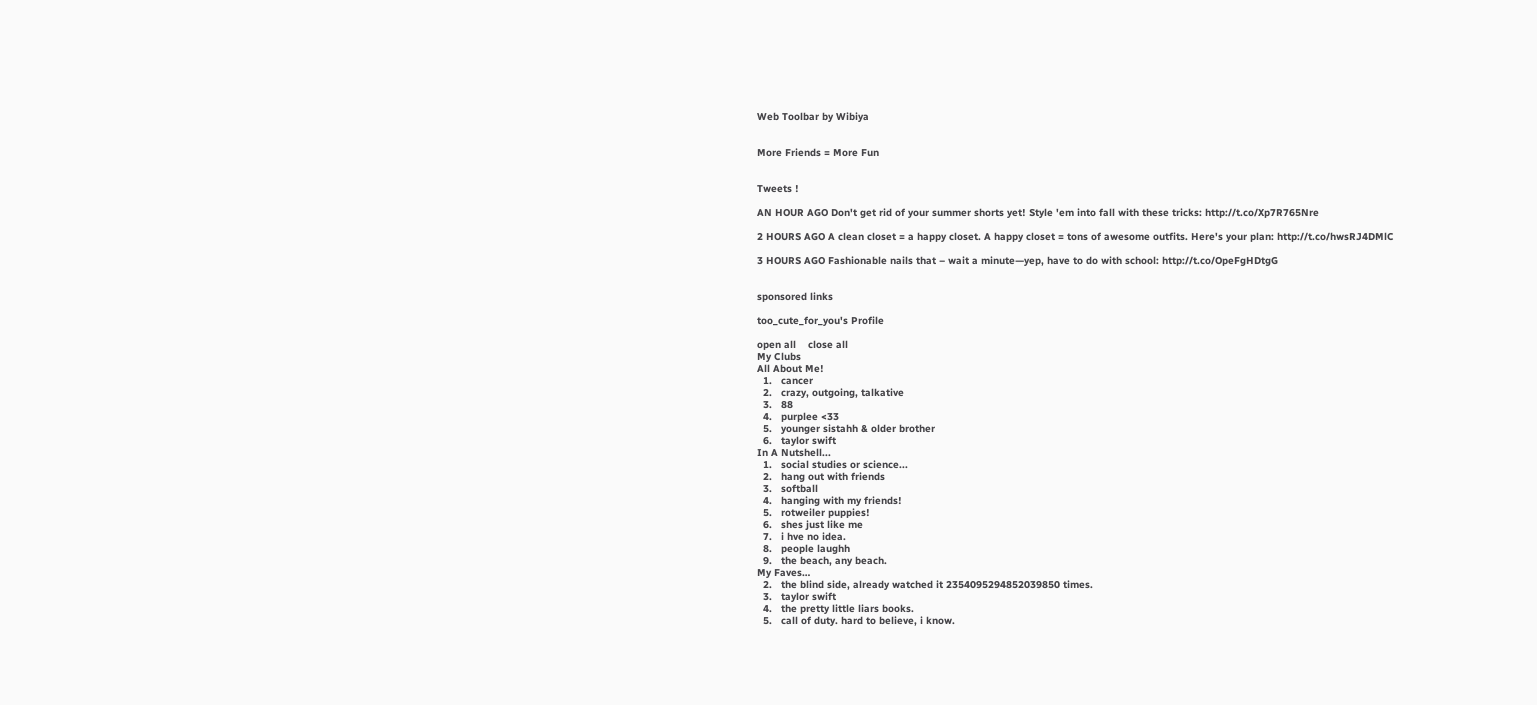Web Toolbar by Wibiya


More Friends = More Fun


Tweets !

AN HOUR AGO Don't get rid of your summer shorts yet! Style 'em into fall with these tricks: http://t.co/Xp7R765Nre

2 HOURS AGO A clean closet = a happy closet. A happy closet = tons of awesome outfits. Here's your plan: http://t.co/hwsRJ4DMlC

3 HOURS AGO Fashionable nails that – wait a minute—yep, have to do with school: http://t.co/OpeFgHDtgG


sponsored links

too_cute_for_you's Profile

open all    close all
My Clubs
All About Me!
  1.   cancer
  2.   crazy, outgoing, talkative
  3.   88
  4.   purplee <33
  5.   younger sistahh & older brother
  6.   taylor swift
In A Nutshell...
  1.   social studies or science...
  2.   hang out with friends
  3.   softball
  4.   hanging with my friends!
  5.   rotweiler puppies!
  6.   shes just like me
  7.   i hve no idea.
  8.   people laughh
  9.   the beach, any beach.
My Faves…
  2.   the blind side, already watched it 2354095294852039850 times.
  3.   taylor swift
  4.   the pretty little liars books.
  5.   call of duty. hard to believe, i know.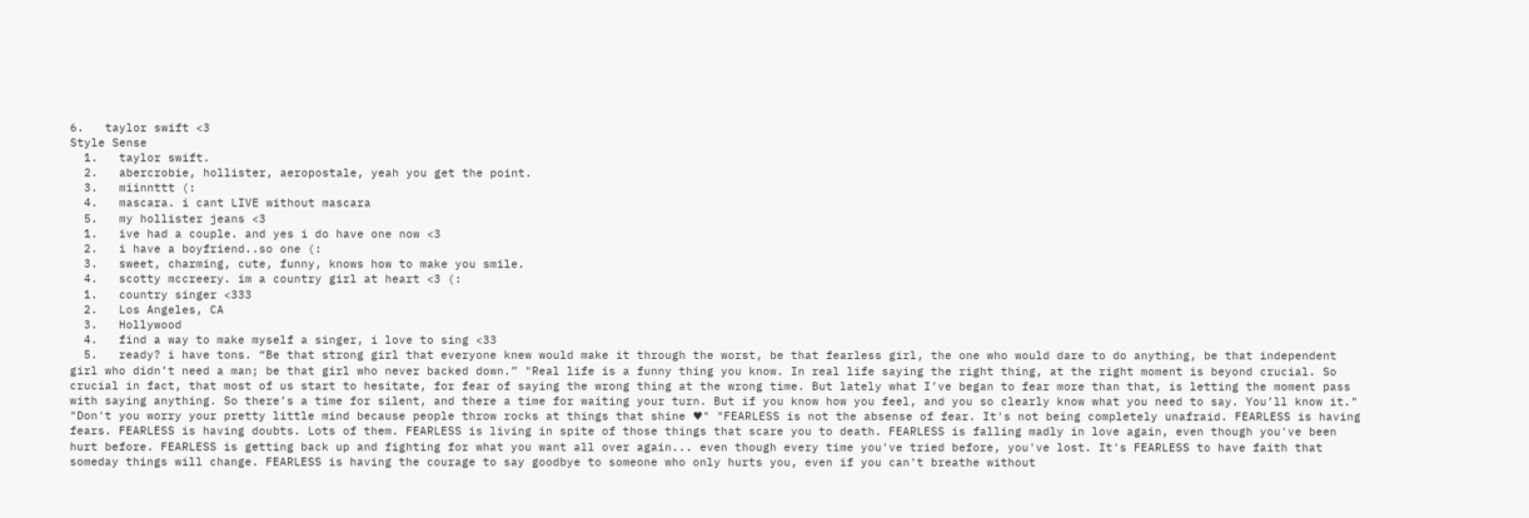6.   taylor swift <3
Style Sense
  1.   taylor swift.
  2.   abercrobie, hollister, aeropostale, yeah you get the point.
  3.   miinnttt (:
  4.   mascara. i cant LIVE without mascara
  5.   my hollister jeans <3
  1.   ive had a couple. and yes i do have one now <3
  2.   i have a boyfriend..so one (:
  3.   sweet, charming, cute, funny, knows how to make you smile.
  4.   scotty mccreery. im a country girl at heart <3 (:
  1.   country singer <333
  2.   Los Angeles, CA
  3.   Hollywood
  4.   find a way to make myself a singer, i love to sing <33
  5.   ready? i have tons. “Be that strong girl that everyone knew would make it through the worst, be that fearless girl, the one who would dare to do anything, be that independent girl who didn’t need a man; be that girl who never backed down.” "Real life is a funny thing you know. In real life saying the right thing, at the right moment is beyond crucial. So crucial in fact, that most of us start to hesitate, for fear of saying the wrong thing at the wrong time. But lately what I’ve began to fear more than that, is letting the moment pass with saying anything. So there’s a time for silent, and there a time for waiting your turn. But if you know how you feel, and you so clearly know what you need to say. You’ll know it." "Don't you worry your pretty little mind because people throw rocks at things that shine ♥" "FEARLESS is not the absense of fear. It's not being completely unafraid. FEARLESS is having fears. FEARLESS is having doubts. Lots of them. FEARLESS is living in spite of those things that scare you to death. FEARLESS is falling madly in love again, even though you've been hurt before. FEARLESS is getting back up and fighting for what you want all over again... even though every time you've tried before, you've lost. It's FEARLESS to have faith that someday things will change. FEARLESS is having the courage to say goodbye to someone who only hurts you, even if you can't breathe without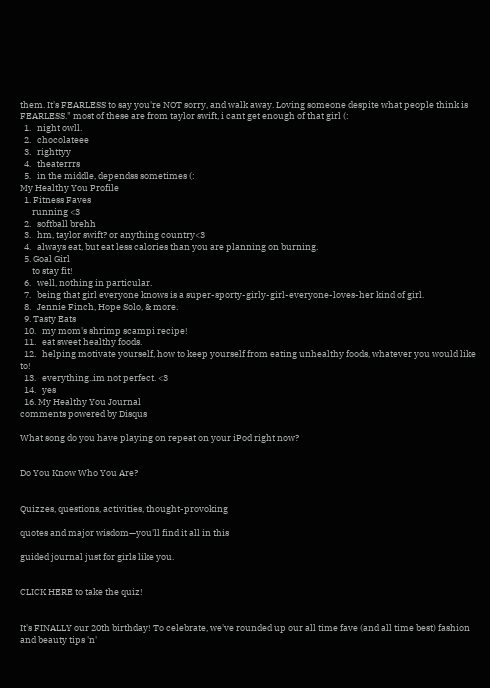them. It's FEARLESS to say you're NOT sorry, and walk away. Loving someone despite what people think is FEARLESS." most of these are from taylor swift, i cant get enough of that girl (:
  1.   night owll.
  2.   chocolateee
  3.   righttyy
  4.   theaterrrs
  5.   in the middle, dependss sometimes (:
My Healthy You Profile
  1. Fitness Faves
      running <3
  2.   softball brehh
  3.   hm, taylor swift? or anything country<3
  4.   always eat, but eat less calories than you are planning on burning.
  5. Goal Girl
      to stay fit!
  6.   well, nothing in particular.
  7.   being that girl everyone knows is a super-sporty-girly-girl-everyone-loves-her kind of girl.
  8.   Jennie Finch, Hope Solo, & more.
  9. Tasty Eats
  10.   my mom's shrimp scampi recipe!
  11.   eat sweet healthy foods.
  12.   helping motivate yourself, how to keep yourself from eating unhealthy foods, whatever you would like to!
  13.   everything..im not perfect. <3
  14.   yes
  16. My Healthy You Journal
comments powered by Disqus

What song do you have playing on repeat on your iPod right now?


Do You Know Who You Are?


Quizzes, questions, activities, thought-provoking

quotes and major wisdom—you'll find it all in this

guided journal just for girls like you.


CLICK HERE to take the quiz!


It's FINALLY our 20th birthday! To celebrate, we've rounded up our all time fave (and all time best) fashion and beauty tips 'n'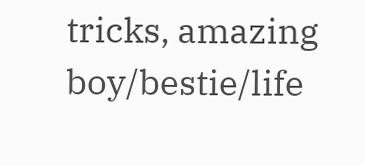tricks, amazing boy/bestie/life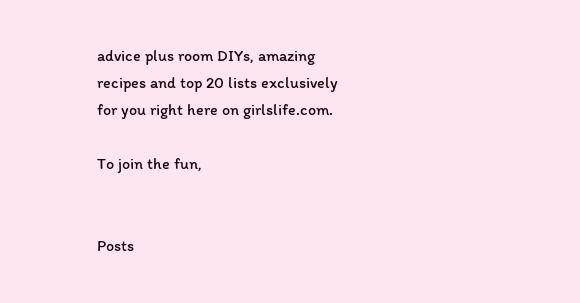advice plus room DIYs, amazing recipes and top 20 lists exclusively for you right here on girlslife.com.

To join the fun,


Posts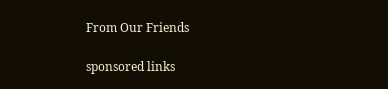From Our Friends

sponsored links